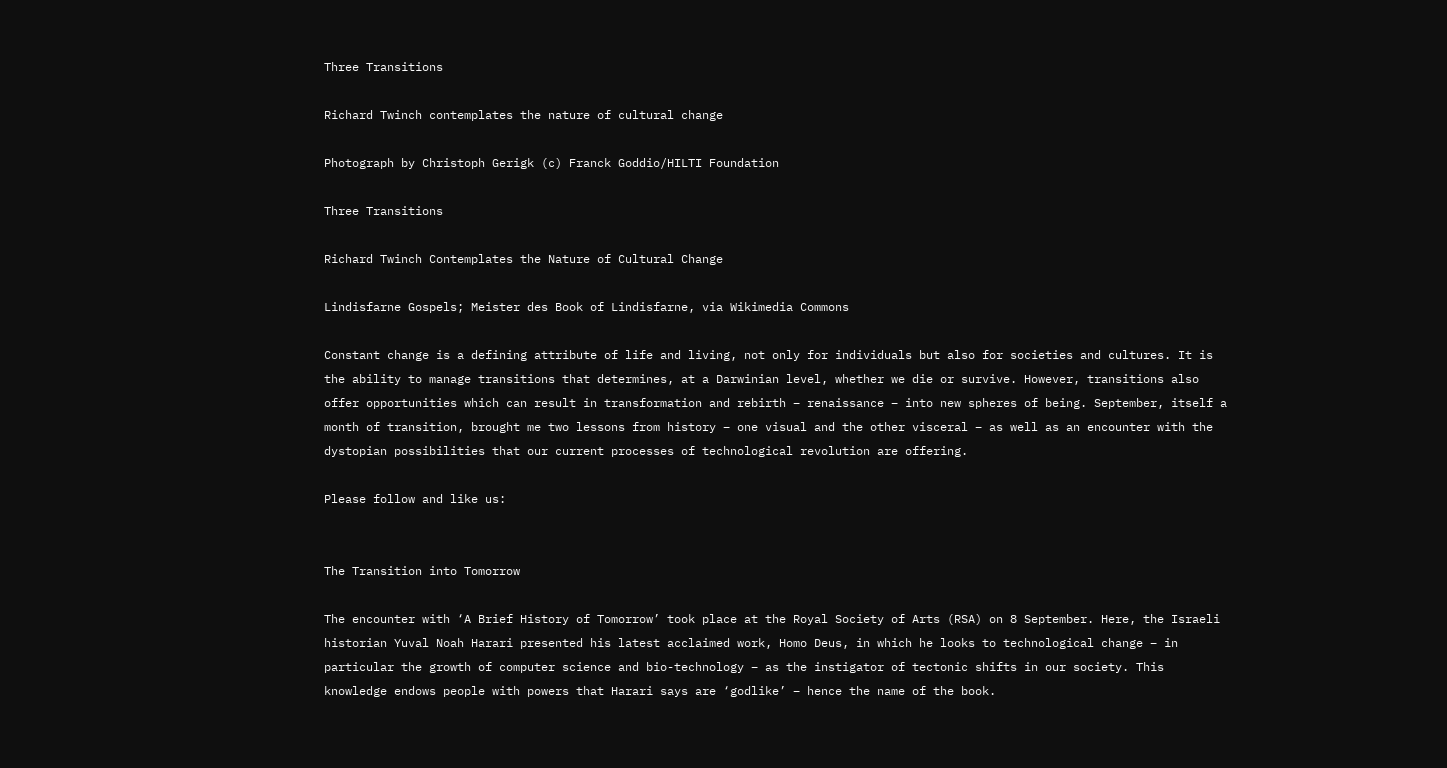Three Transitions

Richard Twinch contemplates the nature of cultural change

Photograph by Christoph Gerigk (c) Franck Goddio/HILTI Foundation

Three Transitions

Richard Twinch Contemplates the Nature of Cultural Change

Lindisfarne Gospels; Meister des Book of Lindisfarne, via Wikimedia Commons

Constant change is a defining attribute of life and living, not only for individuals but also for societies and cultures. It is the ability to manage transitions that determines, at a Darwinian level, whether we die or survive. However, transitions also offer opportunities which can result in transformation and rebirth – renaissance – into new spheres of being. September, itself a month of transition, brought me two lessons from history – one visual and the other visceral – as well as an encounter with the dystopian possibilities that our current processes of technological revolution are offering.

Please follow and like us:


The Transition into Tomorrow

The encounter with ‘A Brief History of Tomorrow’ took place at the Royal Society of Arts (RSA) on 8 September. Here, the Israeli historian Yuval Noah Harari presented his latest acclaimed work, Homo Deus, in which he looks to technological change – in particular the growth of computer science and bio-technology – as the instigator of tectonic shifts in our society. This knowledge endows people with powers that Harari says are ‘godlike’ – hence the name of the book.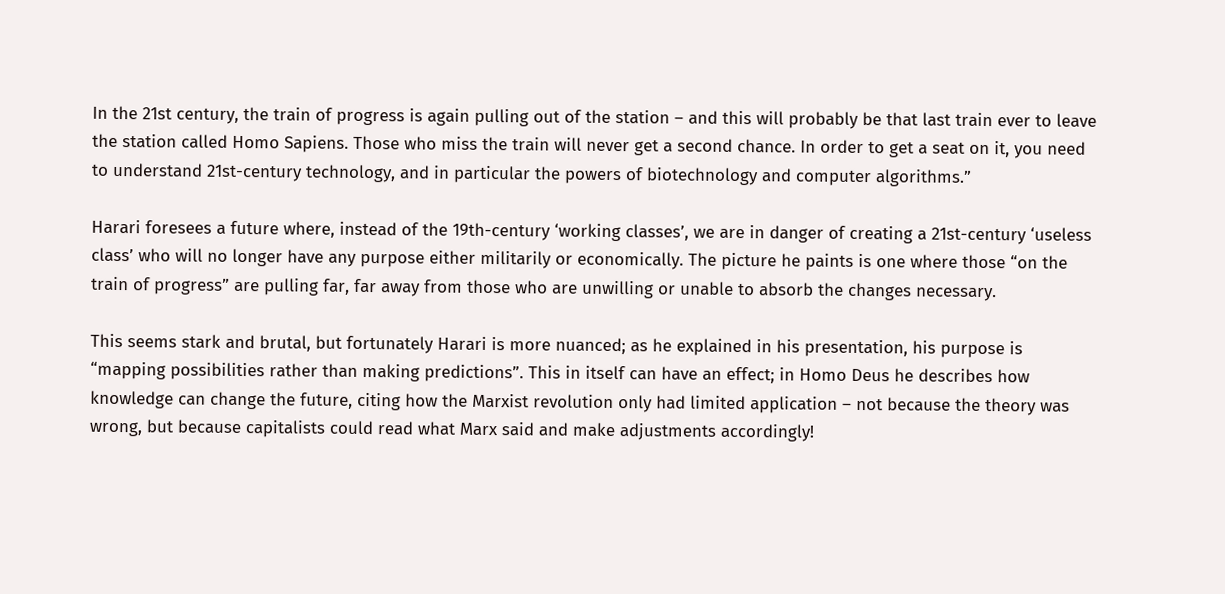In the 21st century, the train of progress is again pulling out of the station – and this will probably be that last train ever to leave the station called Homo Sapiens. Those who miss the train will never get a second chance. In order to get a seat on it, you need to understand 21st-century technology, and in particular the powers of biotechnology and computer algorithms.”

Harari foresees a future where, instead of the 19th-century ‘working classes’, we are in danger of creating a 21st-century ‘useless class’ who will no longer have any purpose either militarily or economically. The picture he paints is one where those “on the train of progress” are pulling far, far away from those who are unwilling or unable to absorb the changes necessary.

This seems stark and brutal, but fortunately Harari is more nuanced; as he explained in his presentation, his purpose is “mapping possibilities rather than making predictions”. This in itself can have an effect; in Homo Deus he describes how knowledge can change the future, citing how the Marxist revolution only had limited application – not because the theory was wrong, but because capitalists could read what Marx said and make adjustments accordingly!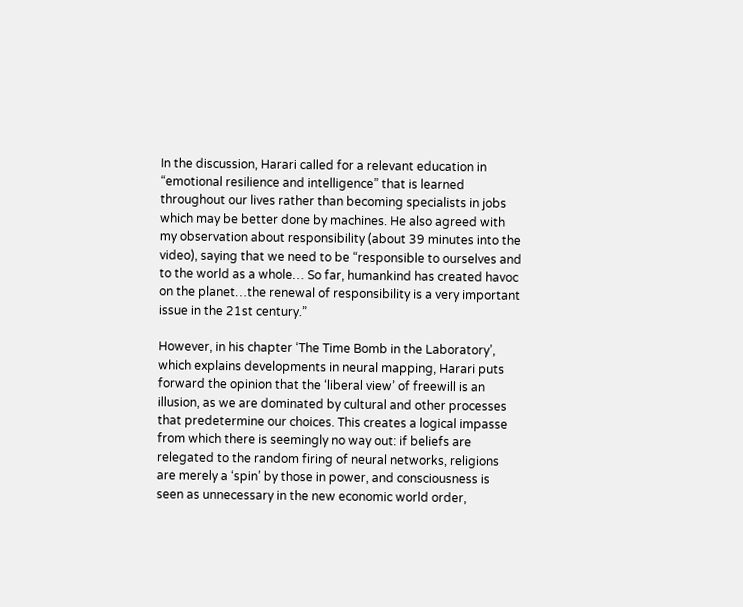In the discussion, Harari called for a relevant education in “emotional resilience and intelligence” that is learned throughout our lives rather than becoming specialists in jobs which may be better done by machines. He also agreed with my observation about responsibility (about 39 minutes into the video), saying that we need to be “responsible to ourselves and to the world as a whole… So far, humankind has created havoc on the planet…the renewal of responsibility is a very important issue in the 21st century.”

However, in his chapter ‘The Time Bomb in the Laboratory’, which explains developments in neural mapping, Harari puts forward the opinion that the ‘liberal view’ of freewill is an illusion, as we are dominated by cultural and other processes that predetermine our choices. This creates a logical impasse from which there is seemingly no way out: if beliefs are relegated to the random firing of neural networks, religions are merely a ‘spin’ by those in power, and consciousness is seen as unnecessary in the new economic world order,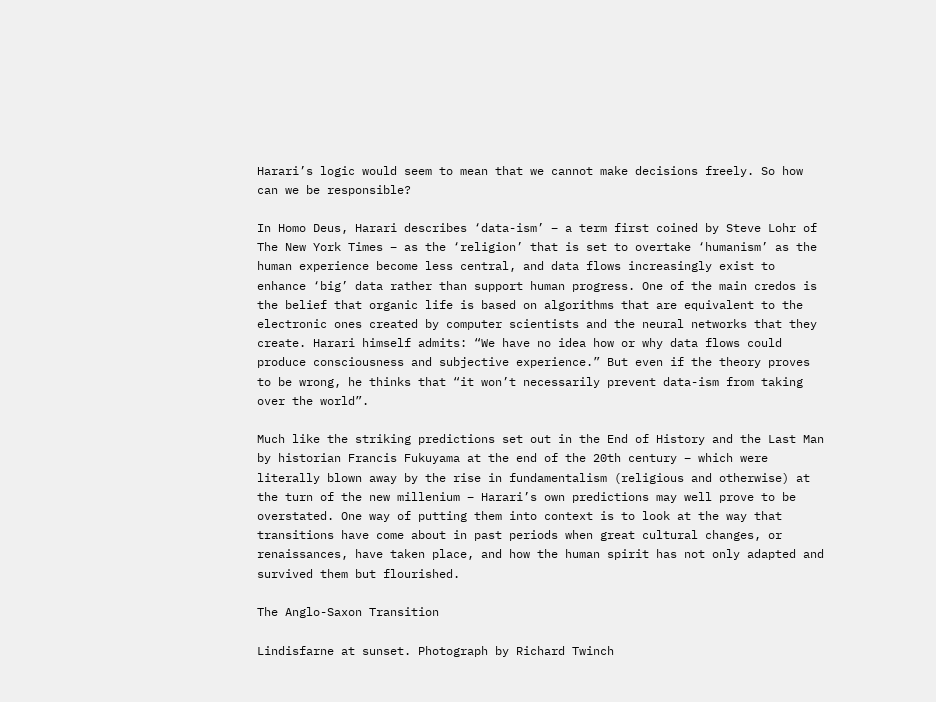Harari’s logic would seem to mean that we cannot make decisions freely. So how can we be responsible?

In Homo Deus, Harari describes ‘data-ism’ – a term first coined by Steve Lohr of The New York Times – as the ‘religion’ that is set to overtake ‘humanism’ as the human experience become less central, and data flows increasingly exist to enhance ‘big’ data rather than support human progress. One of the main credos is the belief that organic life is based on algorithms that are equivalent to the electronic ones created by computer scientists and the neural networks that they create. Harari himself admits: “We have no idea how or why data flows could produce consciousness and subjective experience.” But even if the theory proves to be wrong, he thinks that “it won’t necessarily prevent data-ism from taking over the world”.

Much like the striking predictions set out in the End of History and the Last Man by historian Francis Fukuyama at the end of the 20th century – which were literally blown away by the rise in fundamentalism (religious and otherwise) at the turn of the new millenium – Harari’s own predictions may well prove to be overstated. One way of putting them into context is to look at the way that transitions have come about in past periods when great cultural changes, or renaissances, have taken place, and how the human spirit has not only adapted and survived them but flourished.

The Anglo-Saxon Transition

Lindisfarne at sunset. Photograph by Richard Twinch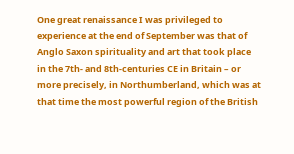One great renaissance I was privileged to experience at the end of September was that of Anglo Saxon spirituality and art that took place in the 7th- and 8th-centuries CE in Britain – or more precisely, in Northumberland, which was at that time the most powerful region of the British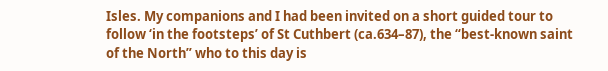Isles. My companions and I had been invited on a short guided tour to follow ‘in the footsteps’ of St Cuthbert (ca.634–87), the “best-known saint of the North” who to this day is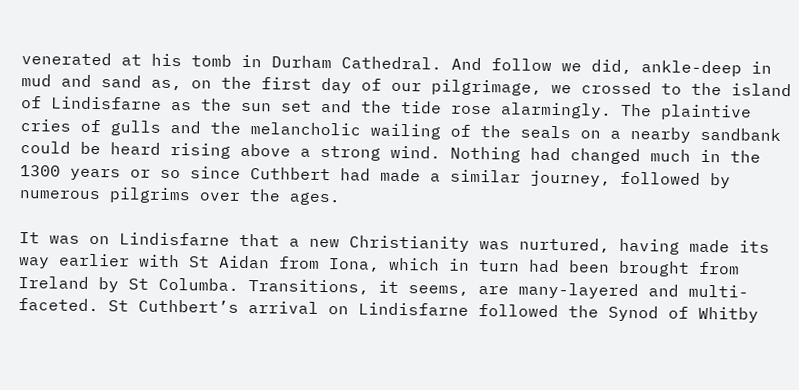venerated at his tomb in Durham Cathedral. And follow we did, ankle-deep in mud and sand as, on the first day of our pilgrimage, we crossed to the island of Lindisfarne as the sun set and the tide rose alarmingly. The plaintive cries of gulls and the melancholic wailing of the seals on a nearby sandbank could be heard rising above a strong wind. Nothing had changed much in the 1300 years or so since Cuthbert had made a similar journey, followed by numerous pilgrims over the ages.

It was on Lindisfarne that a new Christianity was nurtured, having made its way earlier with St Aidan from Iona, which in turn had been brought from Ireland by St Columba. Transitions, it seems, are many-layered and multi-faceted. St Cuthbert’s arrival on Lindisfarne followed the Synod of Whitby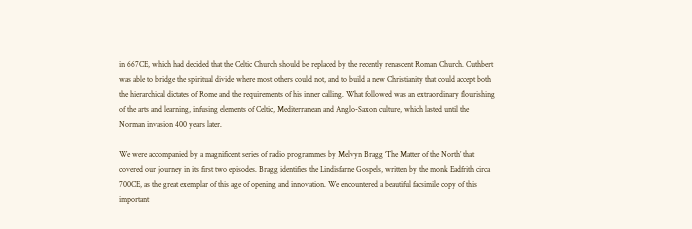in 667CE, which had decided that the Celtic Church should be replaced by the recently renascent Roman Church. Cuthbert was able to bridge the spiritual divide where most others could not, and to build a new Christianity that could accept both the hierarchical dictates of Rome and the requirements of his inner calling. What followed was an extraordinary flourishing of the arts and learning, infusing elements of Celtic, Mediterranean and Anglo-Saxon culture, which lasted until the Norman invasion 400 years later.

We were accompanied by a magnificent series of radio programmes by Melvyn Bragg ‘The Matter of the North’ that covered our journey in its first two episodes. Bragg identifies the Lindisfarne Gospels, written by the monk Eadfrith circa 700CE, as the great exemplar of this age of opening and innovation. We encountered a beautiful facsimile copy of this important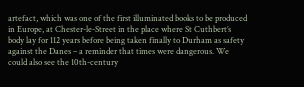artefact, which was one of the first illuminated books to be produced in Europe, at Chester-le-Street in the place where St Cuthbert’s body lay for 112 years before being taken finally to Durham as safety against the Danes – a reminder that times were dangerous. We could also see the 10th-century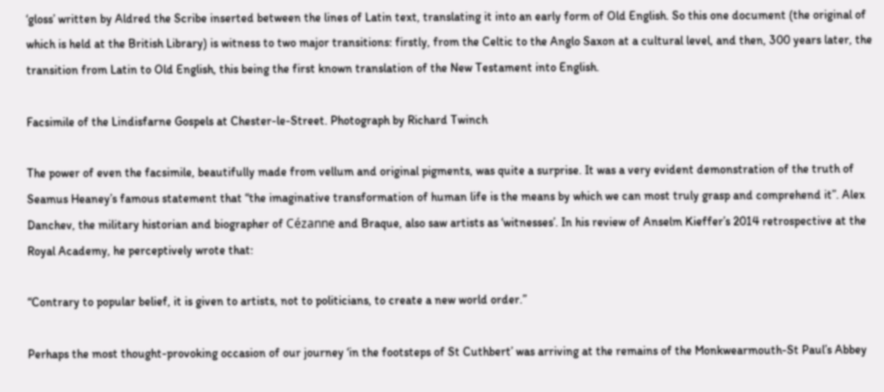‘gloss’ written by Aldred the Scribe inserted between the lines of Latin text, translating it into an early form of Old English. So this one document (the original of which is held at the British Library) is witness to two major transitions: firstly, from the Celtic to the Anglo Saxon at a cultural level, and then, 300 years later, the transition from Latin to Old English, this being the first known translation of the New Testament into English.

Facsimile of the Lindisfarne Gospels at Chester-le-Street. Photograph by Richard Twinch

The power of even the facsimile, beautifully made from vellum and original pigments, was quite a surprise. It was a very evident demonstration of the truth of Seamus Heaney’s famous statement that “the imaginative transformation of human life is the means by which we can most truly grasp and comprehend it”. Alex Danchev, the military historian and biographer of Cézanne and Braque, also saw artists as ‘witnesses’. In his review of Anselm Kieffer’s 2014 retrospective at the Royal Academy, he perceptively wrote that:

“Contrary to popular belief, it is given to artists, not to politicians, to create a new world order.”

Perhaps the most thought-provoking occasion of our journey ‘in the footsteps of St Cuthbert’ was arriving at the remains of the Monkwearmouth-St Paul’s Abbey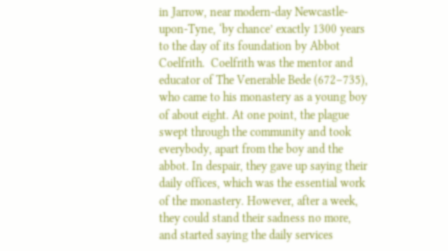in Jarrow, near modern-day Newcastle-upon-Tyne, ‘by chance’ exactly 1300 years to the day of its foundation by Abbot Coelfrith.  Coelfrith was the mentor and educator of The Venerable Bede (672–735), who came to his monastery as a young boy of about eight. At one point, the plague swept through the community and took everybody, apart from the boy and the abbot. In despair, they gave up saying their daily offices, which was the essential work of the monastery. However, after a week, they could stand their sadness no more, and started saying the daily services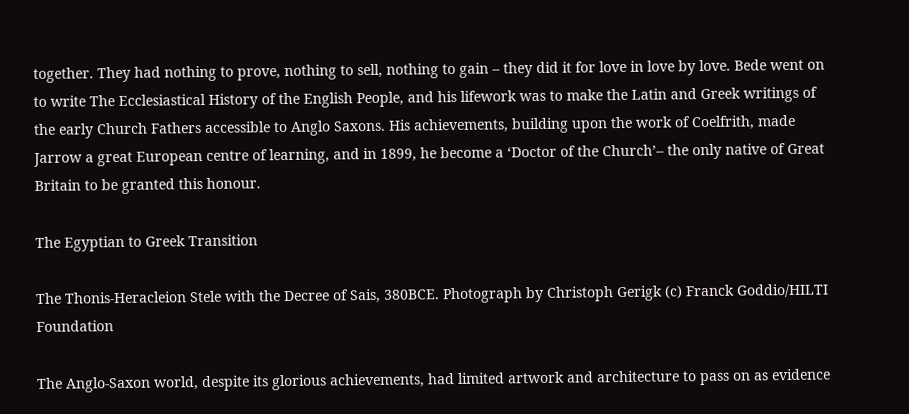together. They had nothing to prove, nothing to sell, nothing to gain – they did it for love in love by love. Bede went on to write The Ecclesiastical History of the English People, and his lifework was to make the Latin and Greek writings of the early Church Fathers accessible to Anglo Saxons. His achievements, building upon the work of Coelfrith, made Jarrow a great European centre of learning, and in 1899, he become a ‘Doctor of the Church’– the only native of Great Britain to be granted this honour.

The Egyptian to Greek Transition

The Thonis-Heracleion Stele with the Decree of Sais, 380BCE. Photograph by Christoph Gerigk (c) Franck Goddio/HILTI Foundation

The Anglo-Saxon world, despite its glorious achievements, had limited artwork and architecture to pass on as evidence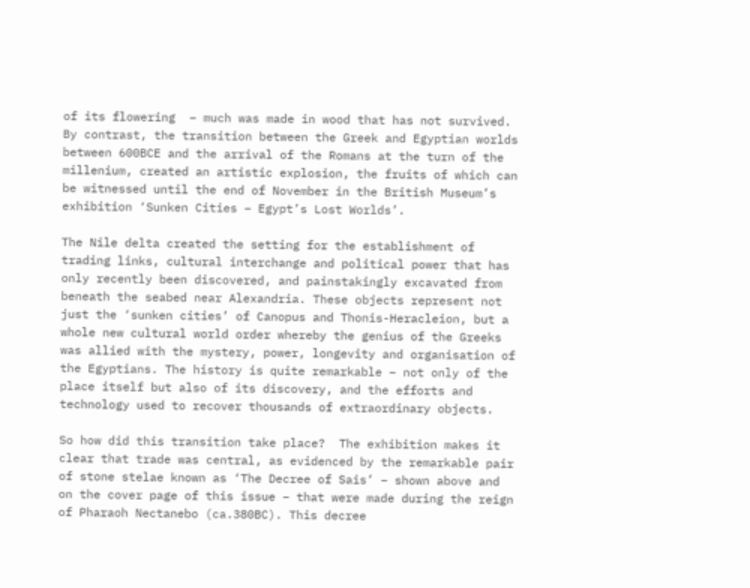of its flowering  – much was made in wood that has not survived. By contrast, the transition between the Greek and Egyptian worlds between 600BCE and the arrival of the Romans at the turn of the millenium, created an artistic explosion, the fruits of which can be witnessed until the end of November in the British Museum’s exhibition ‘Sunken Cities – Egypt’s Lost Worlds’.

The Nile delta created the setting for the establishment of trading links, cultural interchange and political power that has only recently been discovered, and painstakingly excavated from beneath the seabed near Alexandria. These objects represent not just the ‘sunken cities’ of Canopus and Thonis-Heracleion, but a whole new cultural world order whereby the genius of the Greeks was allied with the mystery, power, longevity and organisation of the Egyptians. The history is quite remarkable – not only of the place itself but also of its discovery, and the efforts and technology used to recover thousands of extraordinary objects.

So how did this transition take place?  The exhibition makes it clear that trade was central, as evidenced by the remarkable pair of stone stelae known as ‘The Decree of Sais’ – shown above and on the cover page of this issue – that were made during the reign of Pharaoh Nectanebo (ca.380BC). This decree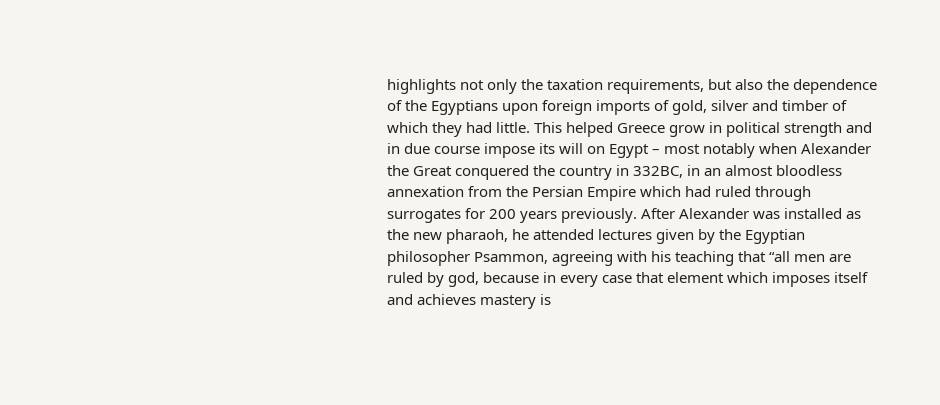highlights not only the taxation requirements, but also the dependence of the Egyptians upon foreign imports of gold, silver and timber of which they had little. This helped Greece grow in political strength and in due course impose its will on Egypt – most notably when Alexander the Great conquered the country in 332BC, in an almost bloodless annexation from the Persian Empire which had ruled through surrogates for 200 years previously. After Alexander was installed as the new pharaoh, he attended lectures given by the Egyptian philosopher Psammon, agreeing with his teaching that “all men are ruled by god, because in every case that element which imposes itself and achieves mastery is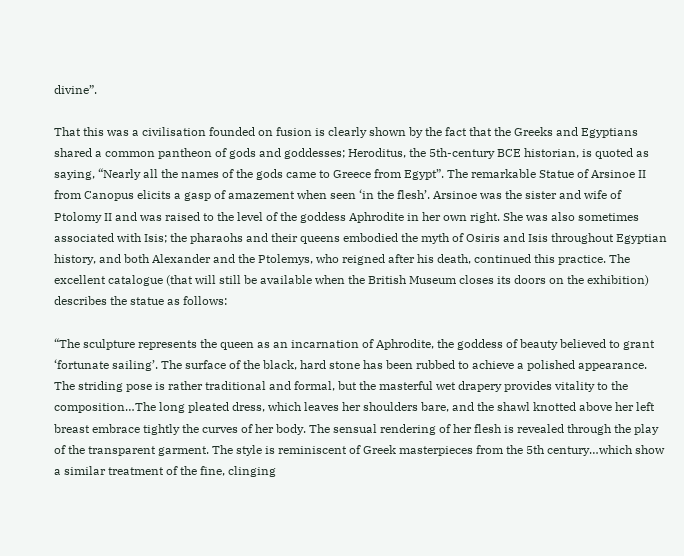divine”.

That this was a civilisation founded on fusion is clearly shown by the fact that the Greeks and Egyptians shared a common pantheon of gods and goddesses; Heroditus, the 5th-century BCE historian, is quoted as saying, “Nearly all the names of the gods came to Greece from Egypt”. The remarkable Statue of Arsinoe II from Canopus elicits a gasp of amazement when seen ‘in the flesh’. Arsinoe was the sister and wife of Ptolomy II and was raised to the level of the goddess Aphrodite in her own right. She was also sometimes associated with Isis; the pharaohs and their queens embodied the myth of Osiris and Isis throughout Egyptian history, and both Alexander and the Ptolemys, who reigned after his death, continued this practice. The excellent catalogue (that will still be available when the British Museum closes its doors on the exhibition) describes the statue as follows:

“The sculpture represents the queen as an incarnation of Aphrodite, the goddess of beauty believed to grant ‘fortunate sailing’. The surface of the black, hard stone has been rubbed to achieve a polished appearance. The striding pose is rather traditional and formal, but the masterful wet drapery provides vitality to the composition…The long pleated dress, which leaves her shoulders bare, and the shawl knotted above her left breast embrace tightly the curves of her body. The sensual rendering of her flesh is revealed through the play of the transparent garment. The style is reminiscent of Greek masterpieces from the 5th century…which show a similar treatment of the fine, clinging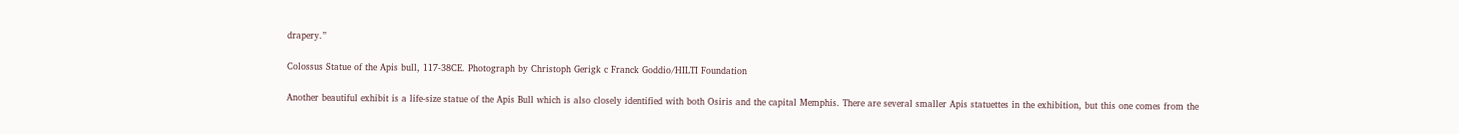drapery.”

Colossus Statue of the Apis bull, 117-38CE. Photograph by Christoph Gerigk c Franck Goddio/HILTI Foundation

Another beautiful exhibit is a life-size statue of the Apis Bull which is also closely identified with both Osiris and the capital Memphis. There are several smaller Apis statuettes in the exhibition, but this one comes from the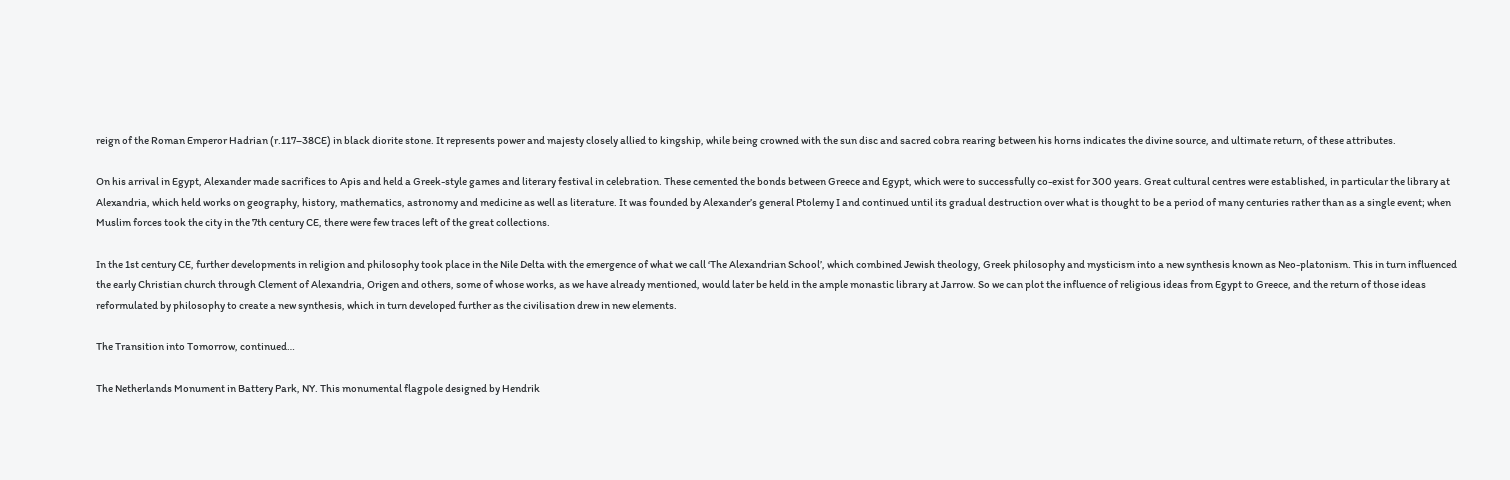reign of the Roman Emperor Hadrian (r.117–38CE) in black diorite stone. It represents power and majesty closely allied to kingship, while being crowned with the sun disc and sacred cobra rearing between his horns indicates the divine source, and ultimate return, of these attributes.

On his arrival in Egypt, Alexander made sacrifices to Apis and held a Greek-style games and literary festival in celebration. These cemented the bonds between Greece and Egypt, which were to successfully co-exist for 300 years. Great cultural centres were established, in particular the library at Alexandria, which held works on geography, history, mathematics, astronomy and medicine as well as literature. It was founded by Alexander’s general Ptolemy I and continued until its gradual destruction over what is thought to be a period of many centuries rather than as a single event; when Muslim forces took the city in the 7th century CE, there were few traces left of the great collections.

In the 1st century CE, further developments in religion and philosophy took place in the Nile Delta with the emergence of what we call ‘The Alexandrian School’, which combined Jewish theology, Greek philosophy and mysticism into a new synthesis known as Neo-platonism. This in turn influenced the early Christian church through Clement of Alexandria, Origen and others, some of whose works, as we have already mentioned, would later be held in the ample monastic library at Jarrow. So we can plot the influence of religious ideas from Egypt to Greece, and the return of those ideas reformulated by philosophy to create a new synthesis, which in turn developed further as the civilisation drew in new elements.

The Transition into Tomorrow, continued…

The Netherlands Monument in Battery Park, NY. This monumental flagpole designed by Hendrik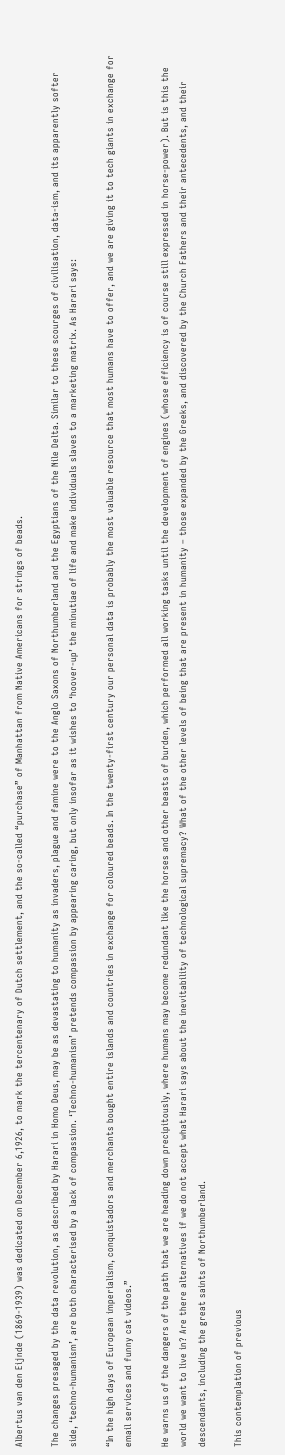Albertus van den Eijnde (1869-1939) was dedicated on December 6,1926, to mark the tercentenary of Dutch settlement, and the so-called “purchase” of Manhattan from Native Americans for strings of beads.

The changes presaged by the data revolution, as described by Harari in Homo Deus, may be as devastating to humanity as invaders, plague and famine were to the Anglo Saxons of Northumberland and the Egyptians of the Nile Delta. Similar to these scourges of civilisation, data-ism, and its apparently softer side, ‘techno-humanism’, are both characterised by a lack of compassion. ‘Techno-humanism’ pretends compassion by appearing caring, but only insofar as it wishes to ‘hoover-up’ the minutiae of life and make individuals slaves to a marketing matrix. As Harari says:

“In the high days of European imperialism, conquistadors and merchants bought entire islands and countries in exchange for coloured beads. In the twenty-first century our personal data is probably the most valuable resource that most humans have to offer, and we are giving it to tech giants in exchange for email services and funny cat videos.”

He warns us of the dangers of the path that we are heading down precipitously, where humans may become redundant like the horses and other beasts of burden, which performed all working tasks until the development of engines (whose efficiency is of course still expressed in horse-power). But is this the world we want to live in? Are there alternatives if we do not accept what Harari says about the inevitability of technological supremacy? What of the other levels of being that are present in humanity – those expanded by the Greeks, and discovered by the Church Fathers and their antecedents, and their descendants, including the great saints of Northumberland.

This contemplation of previous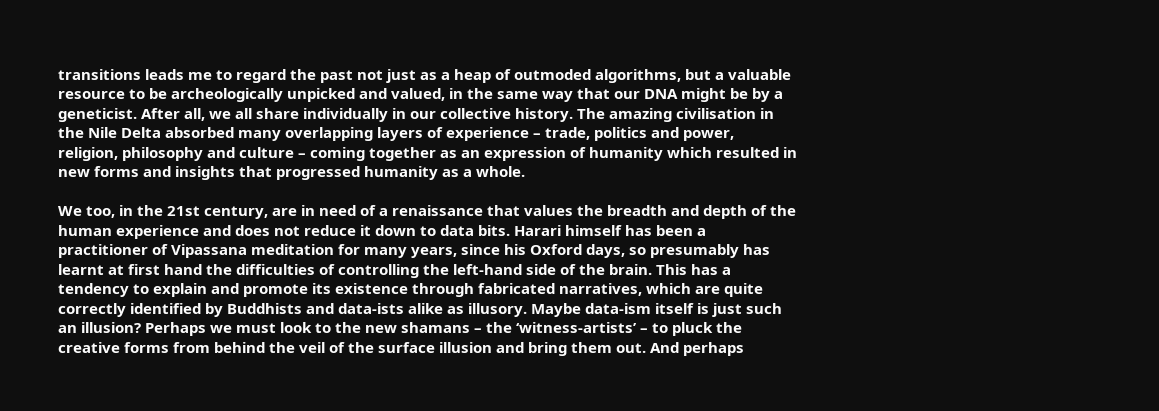transitions leads me to regard the past not just as a heap of outmoded algorithms, but a valuable resource to be archeologically unpicked and valued, in the same way that our DNA might be by a geneticist. After all, we all share individually in our collective history. The amazing civilisation in the Nile Delta absorbed many overlapping layers of experience – trade, politics and power, religion, philosophy and culture – coming together as an expression of humanity which resulted in new forms and insights that progressed humanity as a whole.

We too, in the 21st century, are in need of a renaissance that values the breadth and depth of the human experience and does not reduce it down to data bits. Harari himself has been a practitioner of Vipassana meditation for many years, since his Oxford days, so presumably has learnt at first hand the difficulties of controlling the left-hand side of the brain. This has a tendency to explain and promote its existence through fabricated narratives, which are quite correctly identified by Buddhists and data-ists alike as illusory. Maybe data-ism itself is just such an illusion? Perhaps we must look to the new shamans – the ‘witness-artists’ – to pluck the creative forms from behind the veil of the surface illusion and bring them out. And perhaps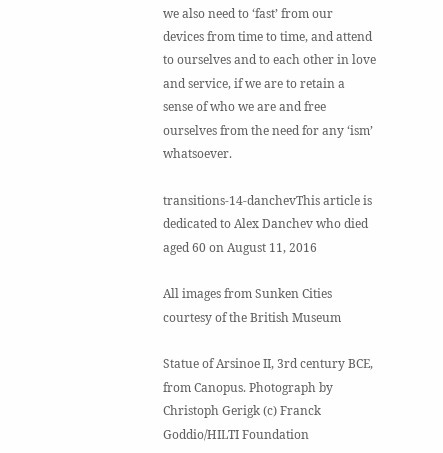we also need to ‘fast’ from our devices from time to time, and attend to ourselves and to each other in love and service, if we are to retain a sense of who we are and free ourselves from the need for any ‘ism’ whatsoever.

transitions-14-danchevThis article is dedicated to Alex Danchev who died aged 60 on August 11, 2016

All images from Sunken Cities courtesy of the British Museum

Statue of Arsinoe II, 3rd century BCE, from Canopus. Photograph by Christoph Gerigk (c) Franck Goddio/HILTI Foundation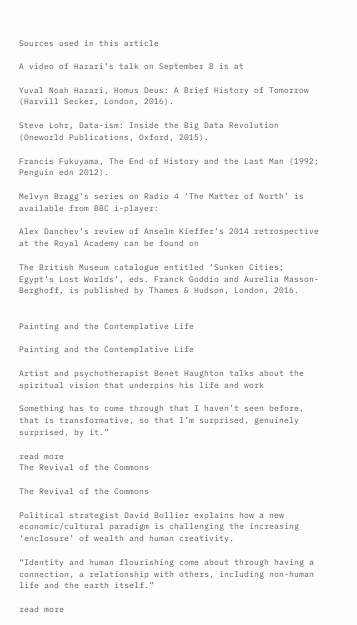Sources used in this article

A video of Harari’s talk on September 8 is at

Yuval Noah Harari, Homus Deus: A Brief History of Tomorrow (Harvill Secker, London, 2016).

Steve Lohr, Data-ism: Inside the Big Data Revolution (Oneworld Publications, Oxford, 2015).

Francis Fukuyama, The End of History and the Last Man (1992; Penguin edn 2012).

Melvyn Bragg’s series on Radio 4 ‘The Matter of North’ is available from BBC i-player:

Alex Danchev’s review of Anselm Kieffer’s 2014 retrospective at the Royal Academy can be found on

The British Museum catalogue entitled ‘Sunken Cities; Egypt’s Lost Worlds’, eds. Franck Goddio and Aurelia Masson-Berghoff, is published by Thames & Hudson, London, 2016.


Painting and the Contemplative Life

Painting and the Contemplative Life

Artist and psychotherapist Benet Haughton talks about the spiritual vision that underpins his life and work

Something has to come through that I haven’t seen before, that is transformative, so that I’m surprised, genuinely surprised, by it.”

read more
The Revival of the Commons

The Revival of the Commons

Political strategist David Bollier explains how a new economic/cultural paradigm is challenging the increasing ‘enclosure’ of wealth and human creativity.

“Identity and human flourishing come about through having a connection, a relationship with others, including non-human life and the earth itself.”

read more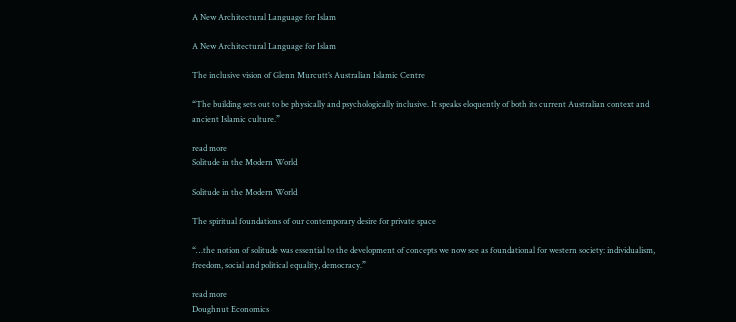A New Architectural Language for Islam

A New Architectural Language for Islam

The inclusive vision of Glenn Murcutt’s Australian Islamic Centre

“The building sets out to be physically and psychologically inclusive. It speaks eloquently of both its current Australian context and ancient Islamic culture.”

read more
Solitude in the Modern World

Solitude in the Modern World

The spiritual foundations of our contemporary desire for private space

“…the notion of solitude was essential to the development of concepts we now see as foundational for western society: individualism, freedom, social and political equality, democracy.”

read more
Doughnut Economics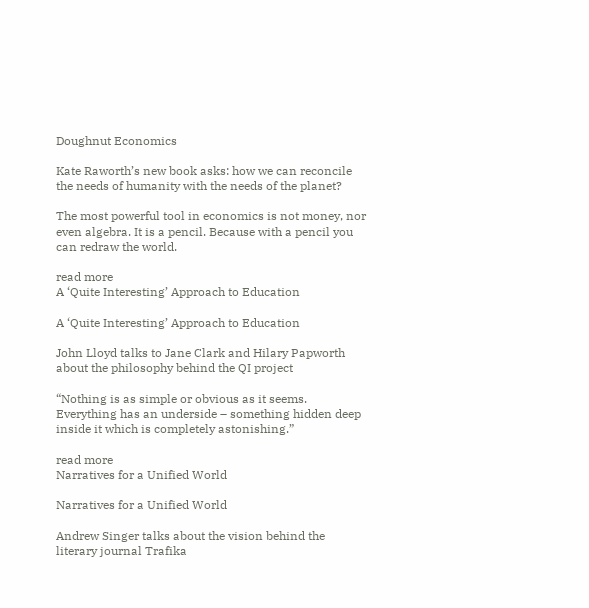Doughnut Economics

Kate Raworth’s new book asks: how we can reconcile the needs of humanity with the needs of the planet?

The most powerful tool in economics is not money, nor even algebra. It is a pencil. Because with a pencil you can redraw the world.

read more
A ‘Quite Interesting’ Approach to Education

A ‘Quite Interesting’ Approach to Education

John Lloyd talks to Jane Clark and Hilary Papworth about the philosophy behind the QI project

“Nothing is as simple or obvious as it seems. Everything has an underside – something hidden deep inside it which is completely astonishing.”

read more
Narratives for a Unified World

Narratives for a Unified World

Andrew Singer talks about the vision behind the literary journal Trafika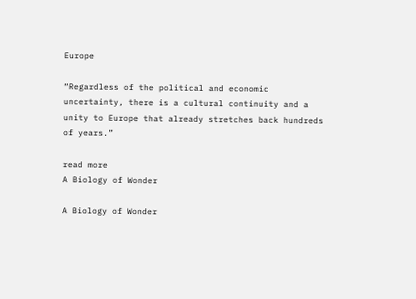Europe

“Regardless of the political and economic uncertainty, there is a cultural continuity and a unity to Europe that already stretches back hundreds of years.”

read more
A Biology of Wonder

A Biology of Wonder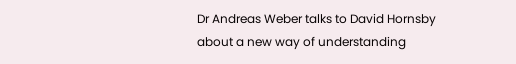Dr Andreas Weber talks to David Hornsby about a new way of understanding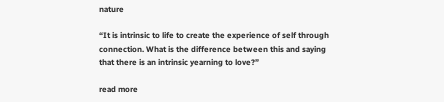nature

“It is intrinsic to life to create the experience of self through connection. What is the difference between this and saying that there is an intrinsic yearning to love?”

read more